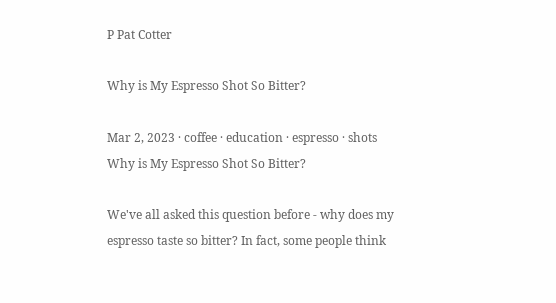P Pat Cotter

Why is My Espresso Shot So Bitter?

Mar 2, 2023 · coffee · education · espresso · shots
Why is My Espresso Shot So Bitter?

We've all asked this question before - why does my espresso taste so bitter? In fact, some people think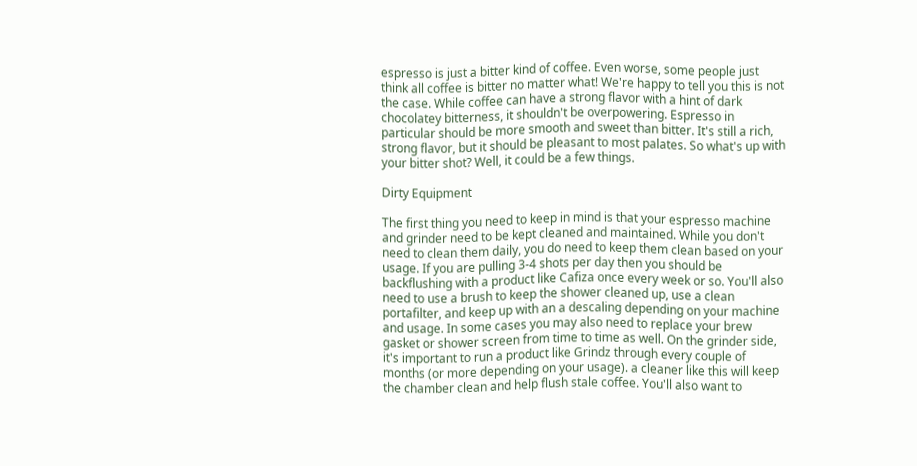espresso is just a bitter kind of coffee. Even worse, some people just think all coffee is bitter no matter what! We're happy to tell you this is not the case. While coffee can have a strong flavor with a hint of dark chocolatey bitterness, it shouldn't be overpowering. Espresso in particular should be more smooth and sweet than bitter. It's still a rich, strong flavor, but it should be pleasant to most palates. So what's up with your bitter shot? Well, it could be a few things.

Dirty Equipment

The first thing you need to keep in mind is that your espresso machine and grinder need to be kept cleaned and maintained. While you don't need to clean them daily, you do need to keep them clean based on your usage. If you are pulling 3-4 shots per day then you should be backflushing with a product like Cafiza once every week or so. You'll also need to use a brush to keep the shower cleaned up, use a clean portafilter, and keep up with an a descaling depending on your machine and usage. In some cases you may also need to replace your brew gasket or shower screen from time to time as well. On the grinder side, it's important to run a product like Grindz through every couple of months (or more depending on your usage). a cleaner like this will keep the chamber clean and help flush stale coffee. You'll also want to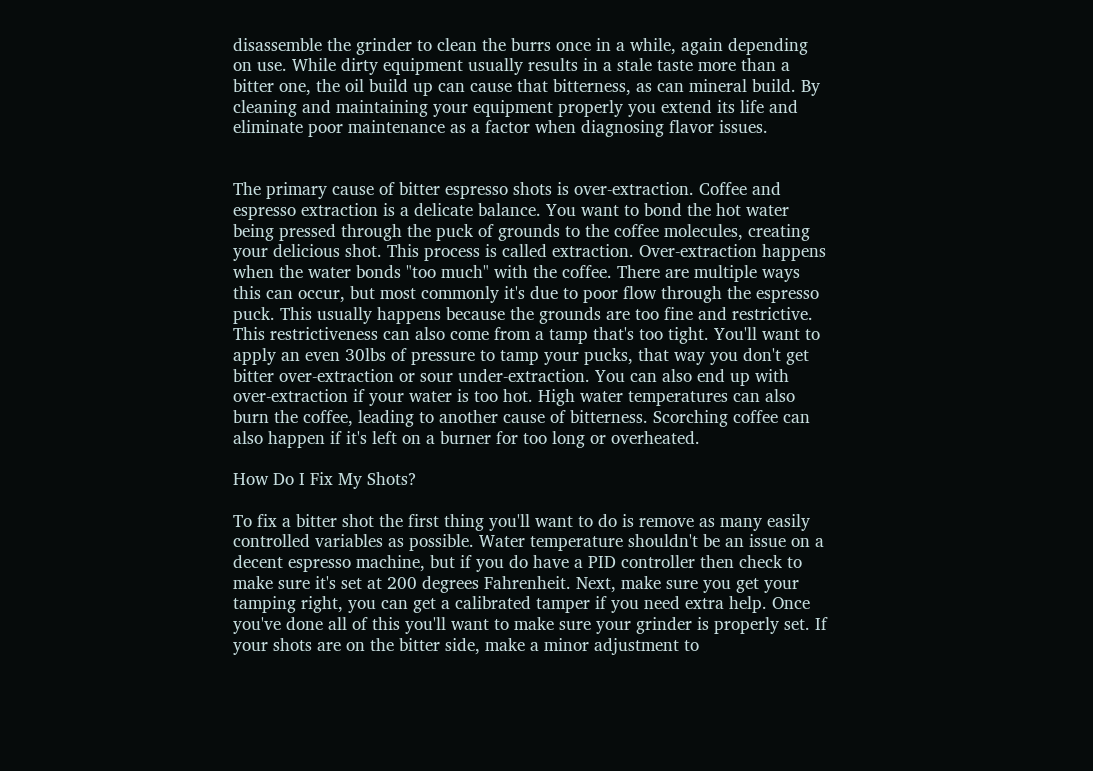disassemble the grinder to clean the burrs once in a while, again depending on use. While dirty equipment usually results in a stale taste more than a bitter one, the oil build up can cause that bitterness, as can mineral build. By cleaning and maintaining your equipment properly you extend its life and eliminate poor maintenance as a factor when diagnosing flavor issues.


The primary cause of bitter espresso shots is over-extraction. Coffee and espresso extraction is a delicate balance. You want to bond the hot water being pressed through the puck of grounds to the coffee molecules, creating your delicious shot. This process is called extraction. Over-extraction happens when the water bonds "too much" with the coffee. There are multiple ways this can occur, but most commonly it's due to poor flow through the espresso puck. This usually happens because the grounds are too fine and restrictive. This restrictiveness can also come from a tamp that's too tight. You'll want to apply an even 30lbs of pressure to tamp your pucks, that way you don't get bitter over-extraction or sour under-extraction. You can also end up with over-extraction if your water is too hot. High water temperatures can also burn the coffee, leading to another cause of bitterness. Scorching coffee can also happen if it's left on a burner for too long or overheated.

How Do I Fix My Shots?

To fix a bitter shot the first thing you'll want to do is remove as many easily controlled variables as possible. Water temperature shouldn't be an issue on a decent espresso machine, but if you do have a PID controller then check to make sure it's set at 200 degrees Fahrenheit. Next, make sure you get your tamping right, you can get a calibrated tamper if you need extra help. Once you've done all of this you'll want to make sure your grinder is properly set. If your shots are on the bitter side, make a minor adjustment to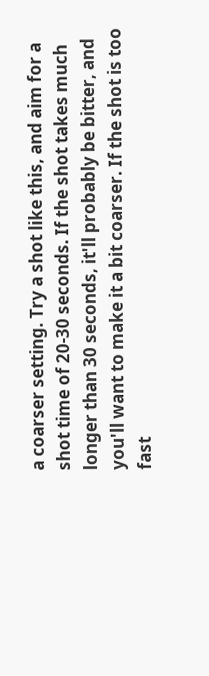a coarser setting. Try a shot like this, and aim for a shot time of 20-30 seconds. If the shot takes much longer than 30 seconds, it'll probably be bitter, and you'll want to make it a bit coarser. If the shot is too fast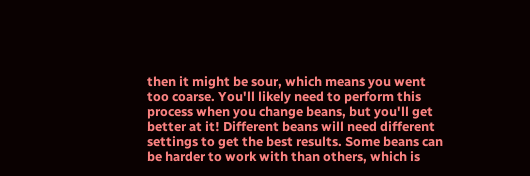then it might be sour, which means you went too coarse. You'll likely need to perform this process when you change beans, but you'll get better at it! Different beans will need different settings to get the best results. Some beans can be harder to work with than others, which is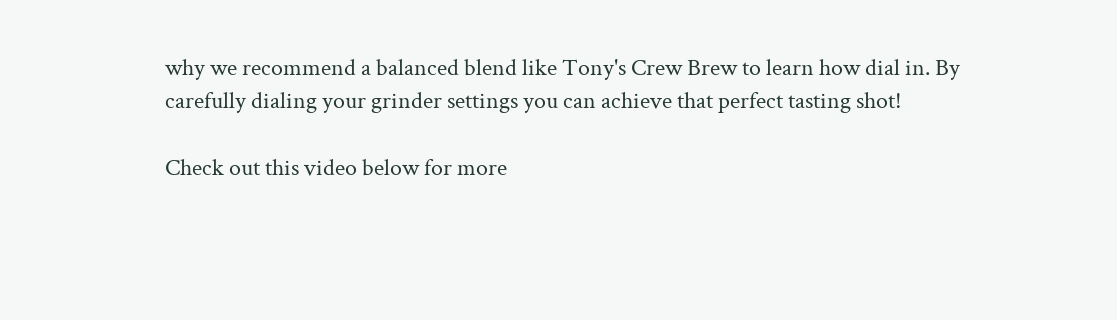why we recommend a balanced blend like Tony's Crew Brew to learn how dial in. By carefully dialing your grinder settings you can achieve that perfect tasting shot!

Check out this video below for more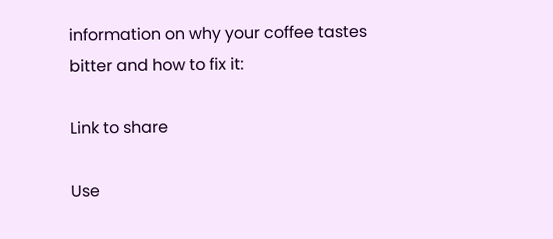information on why your coffee tastes bitter and how to fix it:

Link to share

Use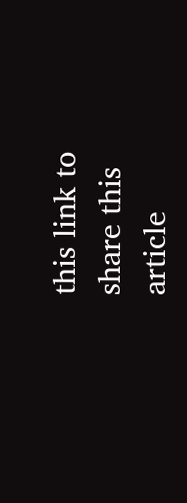this link to share this article